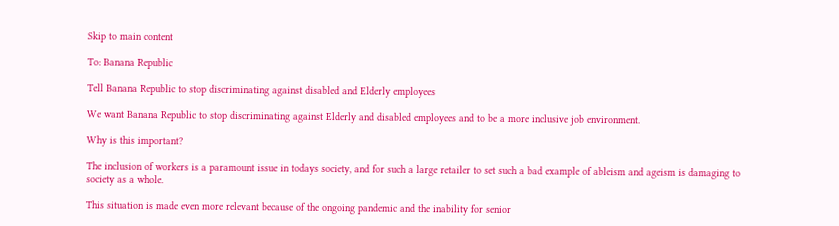Skip to main content

To: Banana Republic

Tell Banana Republic to stop discriminating against disabled and Elderly employees

We want Banana Republic to stop discriminating against Elderly and disabled employees and to be a more inclusive job environment.

Why is this important?

The inclusion of workers is a paramount issue in todays society, and for such a large retailer to set such a bad example of ableism and ageism is damaging to society as a whole.

This situation is made even more relevant because of the ongoing pandemic and the inability for senior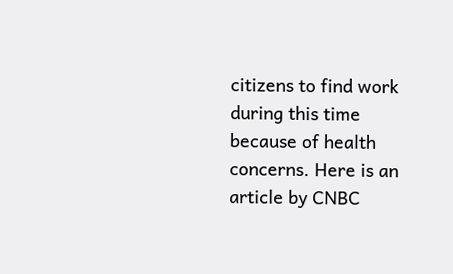citizens to find work during this time because of health concerns. Here is an article by CNBC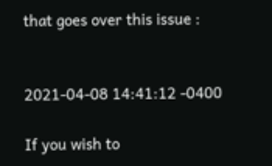that goes over this issue :


2021-04-08 14:41:12 -0400

If you wish to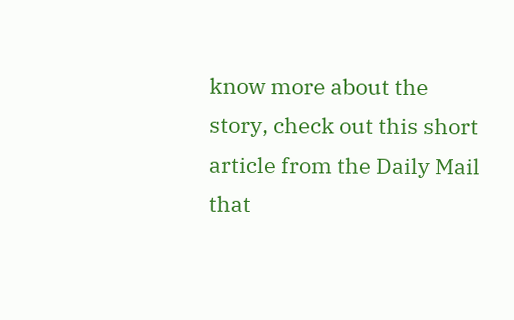know more about the story, check out this short article from the Daily Mail that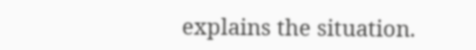explains the situation.